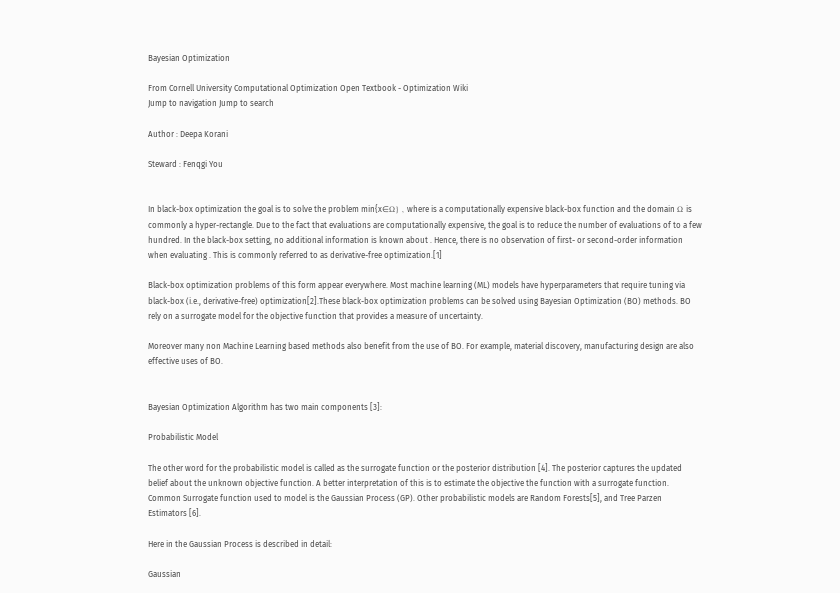Bayesian Optimization

From Cornell University Computational Optimization Open Textbook - Optimization Wiki
Jump to navigation Jump to search

Author : Deepa Korani

Steward : Fenqgi You


In black-box optimization the goal is to solve the problem min{x∈Ω} , where is a computationally expensive black-box function and the domain Ω is commonly a hyper-rectangle. Due to the fact that evaluations are computationally expensive, the goal is to reduce the number of evaluations of to a few hundred. In the black-box setting, no additional information is known about . Hence, there is no observation of first- or second-order information when evaluating . This is commonly referred to as derivative-free optimization.[1]

Black-box optimization problems of this form appear everywhere. Most machine learning (ML) models have hyperparameters that require tuning via black-box (i.e., derivative-free) optimization[2].These black-box optimization problems can be solved using Bayesian Optimization (BO) methods. BO rely on a surrogate model for the objective function that provides a measure of uncertainty.

Moreover many non Machine Learning based methods also benefit from the use of BO. For example, material discovery, manufacturing design are also effective uses of BO.


Bayesian Optimization Algorithm has two main components [3]:

Probabilistic Model

The other word for the probabilistic model is called as the surrogate function or the posterior distribution [4]. The posterior captures the updated belief about the unknown objective function. A better interpretation of this is to estimate the objective the function with a surrogate function. Common Surrogate function used to model is the Gaussian Process (GP). Other probabilistic models are Random Forests[5], and Tree Parzen Estimators [6].

Here in the Gaussian Process is described in detail:

Gaussian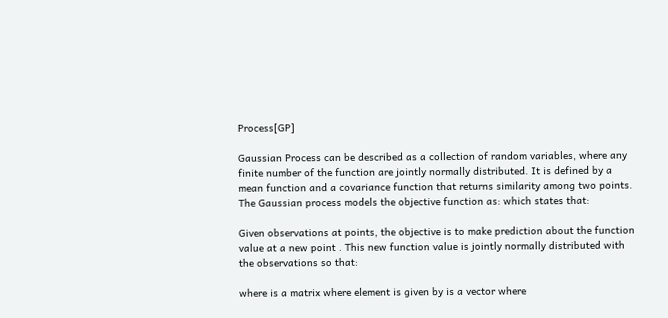Process[GP]

Gaussian Process can be described as a collection of random variables, where any finite number of the function are jointly normally distributed. It is defined by a mean function and a covariance function that returns similarity among two points. The Gaussian process models the objective function as: which states that:

Given observations at points, the objective is to make prediction about the function value at a new point . This new function value is jointly normally distributed with the observations so that:

where is a matrix where element is given by is a vector where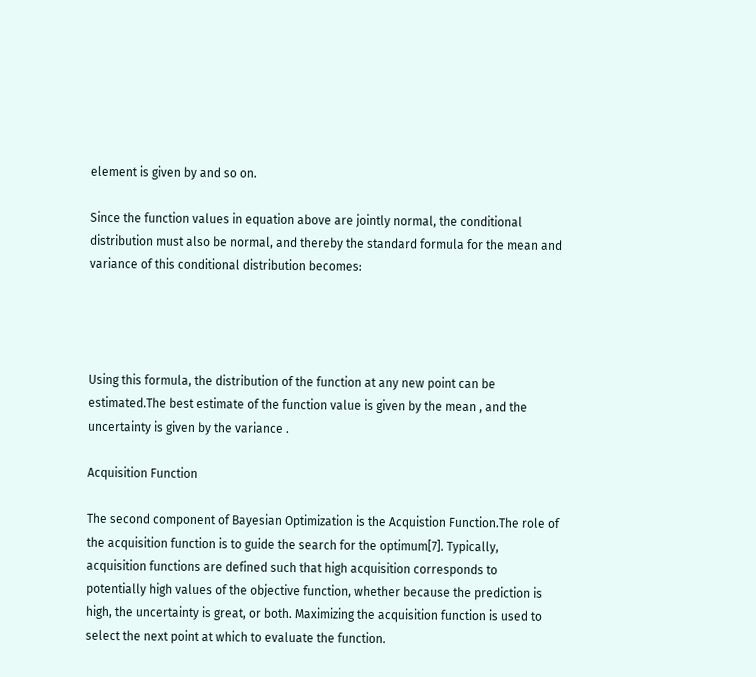element is given by and so on.

Since the function values in equation above are jointly normal, the conditional distribution must also be normal, and thereby the standard formula for the mean and variance of this conditional distribution becomes:




Using this formula, the distribution of the function at any new point can be estimated.The best estimate of the function value is given by the mean , and the uncertainty is given by the variance .

Acquisition Function

The second component of Bayesian Optimization is the Acquistion Function.The role of the acquisition function is to guide the search for the optimum[7]. Typically, acquisition functions are defined such that high acquisition corresponds to potentially high values of the objective function, whether because the prediction is high, the uncertainty is great, or both. Maximizing the acquisition function is used to select the next point at which to evaluate the function.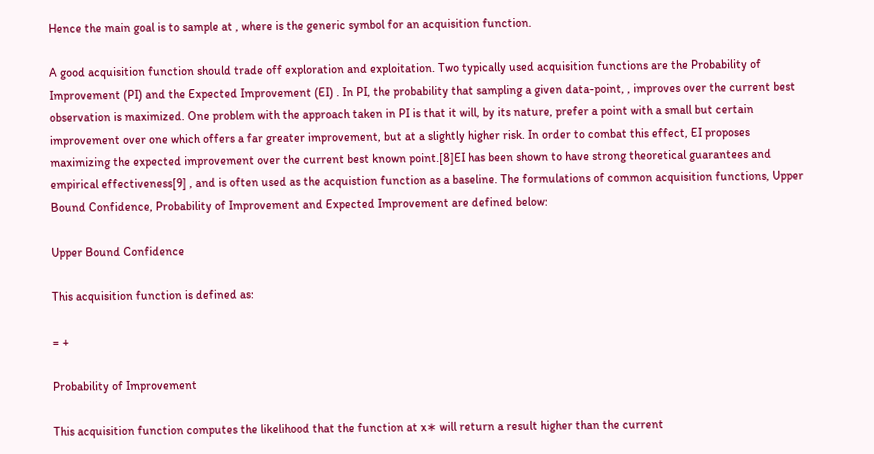Hence the main goal is to sample at , where is the generic symbol for an acquisition function.

A good acquisition function should trade off exploration and exploitation. Two typically used acquisition functions are the Probability of Improvement (PI) and the Expected Improvement (EI) . In PI, the probability that sampling a given data-point, , improves over the current best observation is maximized. One problem with the approach taken in PI is that it will, by its nature, prefer a point with a small but certain improvement over one which offers a far greater improvement, but at a slightly higher risk. In order to combat this effect, EI proposes maximizing the expected improvement over the current best known point.[8]EI has been shown to have strong theoretical guarantees and empirical effectiveness[9] , and is often used as the acquistion function as a baseline. The formulations of common acquisition functions, Upper Bound Confidence, Probability of Improvement and Expected Improvement are defined below:

Upper Bound Confidence

This acquisition function is defined as:

= +

Probability of Improvement

This acquisition function computes the likelihood that the function at x∗ will return a result higher than the current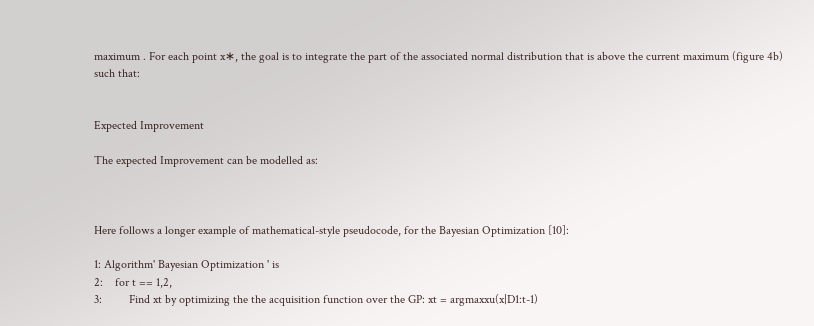maximum . For each point x∗, the goal is to integrate the part of the associated normal distribution that is above the current maximum (figure 4b) such that:


Expected Improvement

The expected Improvement can be modelled as:



Here follows a longer example of mathematical-style pseudocode, for the Bayesian Optimization [10]:

1: Algorithm' Bayesian Optimization ' is
2:    for t == 1,2,
3:         Find xt by optimizing the the acquisition function over the GP: xt = argmaxxu(x|D1:t-1)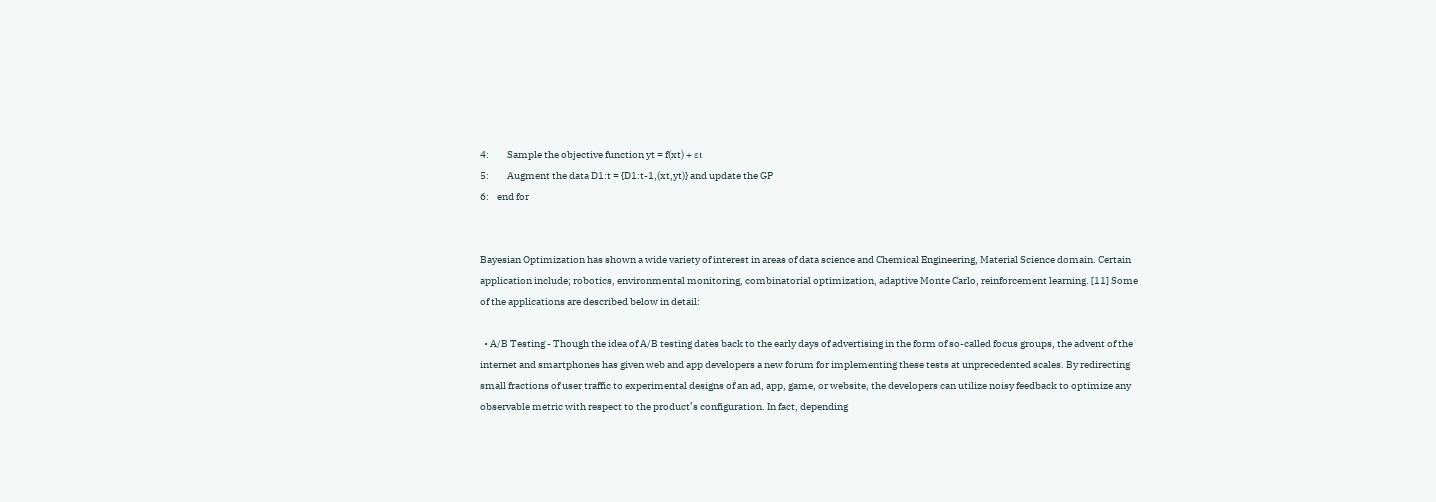4:         Sample the objective function yt = f(xt) + εt
5:         Augment the data D1:t = {D1:t-1,(xt,yt)} and update the GP
6:    end for


Bayesian Optimization has shown a wide variety of interest in areas of data science and Chemical Engineering, Material Science domain. Certain application include; robotics, environmental monitoring, combinatorial optimization, adaptive Monte Carlo, reinforcement learning. [11] Some of the applications are described below in detail:

  • A/B Testing - Though the idea of A/B testing dates back to the early days of advertising in the form of so-called focus groups, the advent of the internet and smartphones has given web and app developers a new forum for implementing these tests at unprecedented scales. By redirecting small fractions of user traffic to experimental designs of an ad, app, game, or website, the developers can utilize noisy feedback to optimize any observable metric with respect to the product’s configuration. In fact, depending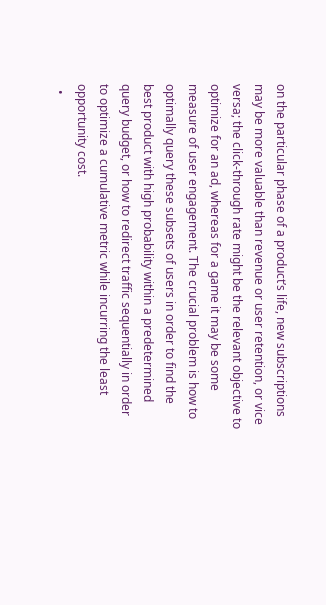on the particular phase of a product’s life, new subscriptions may be more valuable than revenue or user retention, or vice versa; the click-through rate might be the relevant objective to optimize for an ad, whereas for a game it may be some measure of user engagement. The crucial problem is how to optimally query these subsets of users in order to find the best product with high probability within a predetermined query budget, or how to redirect traffic sequentially in order to optimize a cumulative metric while incurring the least opportunity cost.
  •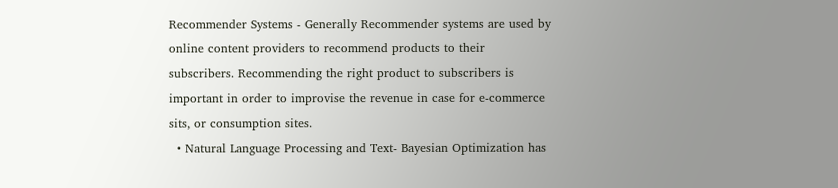Recommender Systems - Generally Recommender systems are used by online content providers to recommend products to their subscribers. Recommending the right product to subscribers is important in order to improvise the revenue in case for e-commerce sits, or consumption sites.
  • Natural Language Processing and Text- Bayesian Optimization has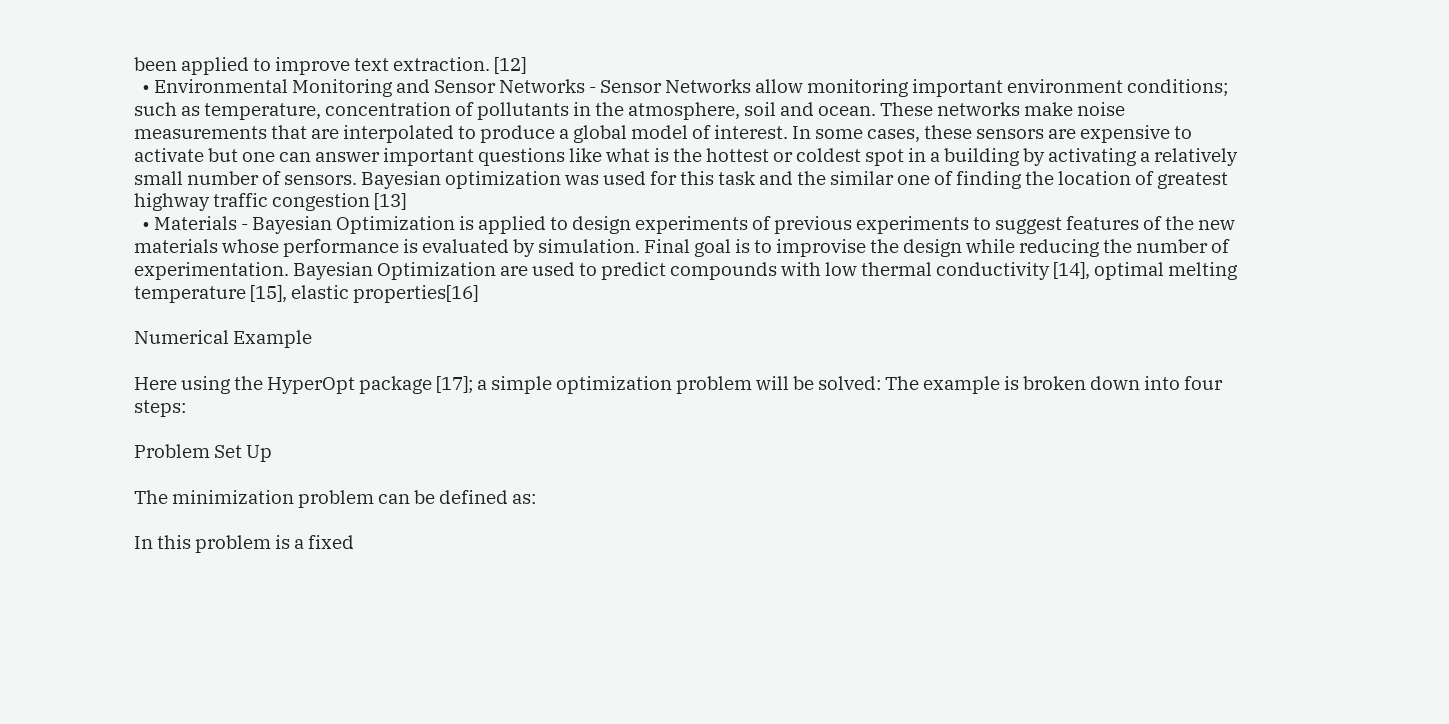been applied to improve text extraction. [12]
  • Environmental Monitoring and Sensor Networks - Sensor Networks allow monitoring important environment conditions; such as temperature, concentration of pollutants in the atmosphere, soil and ocean. These networks make noise measurements that are interpolated to produce a global model of interest. In some cases, these sensors are expensive to activate but one can answer important questions like what is the hottest or coldest spot in a building by activating a relatively small number of sensors. Bayesian optimization was used for this task and the similar one of finding the location of greatest highway traffic congestion [13]
  • Materials - Bayesian Optimization is applied to design experiments of previous experiments to suggest features of the new materials whose performance is evaluated by simulation. Final goal is to improvise the design while reducing the number of experimentation. Bayesian Optimization are used to predict compounds with low thermal conductivity [14], optimal melting temperature [15], elastic properties[16]

Numerical Example

Here using the HyperOpt package [17]; a simple optimization problem will be solved: The example is broken down into four steps:

Problem Set Up

The minimization problem can be defined as:

In this problem is a fixed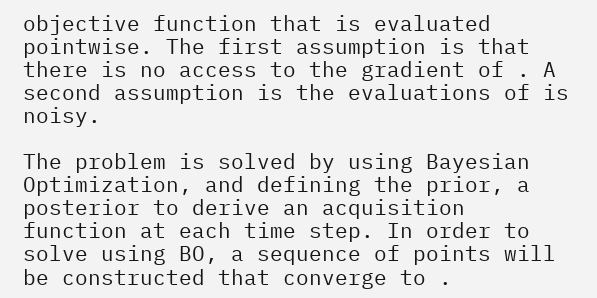objective function that is evaluated pointwise. The first assumption is that there is no access to the gradient of . A second assumption is the evaluations of is noisy.

The problem is solved by using Bayesian Optimization, and defining the prior, a posterior to derive an acquisition function at each time step. In order to solve using BO, a sequence of points will be constructed that converge to .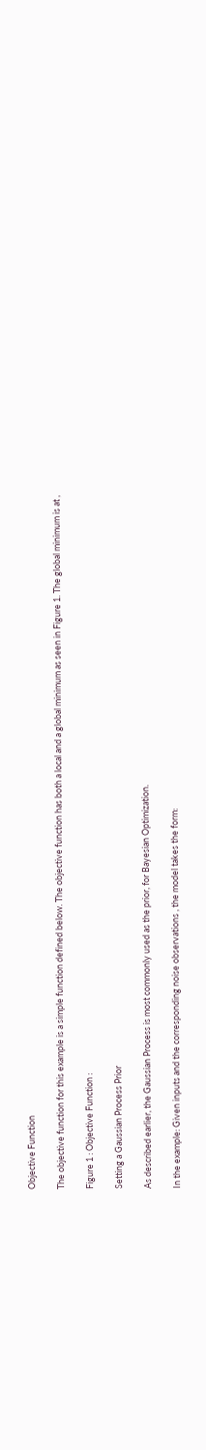Objective Function

The objective function for this example is a simple function defined below. The objective function has both a local and a global minimum as seen in Figure 1. The global minimum is at ,

Figure 1 : Objective Function :

Setting a Gaussian Process Prior

As described earlier, the Gaussian Process is most commonly used as the prior, for Bayesian Optimization.

In the example: Given inputs and the corresponding noise observations , the model takes the form: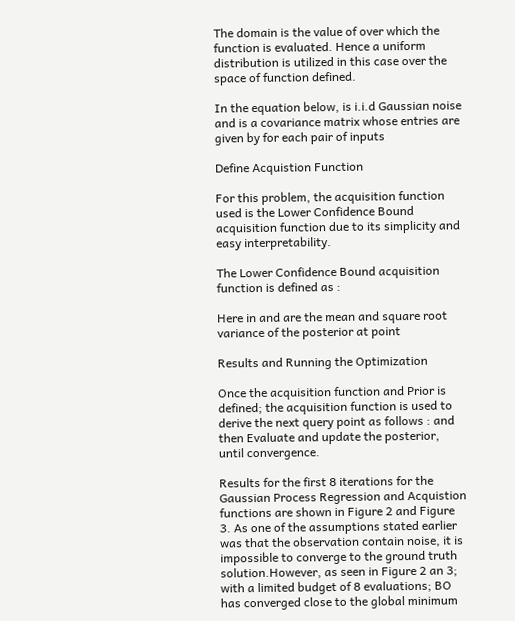The domain is the value of over which the function is evaluated. Hence a uniform distribution is utilized in this case over the space of function defined.

In the equation below, is i.i.d Gaussian noise and is a covariance matrix whose entries are given by for each pair of inputs

Define Acquistion Function

For this problem, the acquisition function used is the Lower Confidence Bound acquisition function due to its simplicity and easy interpretability.

The Lower Confidence Bound acquisition function is defined as :

Here in and are the mean and square root variance of the posterior at point

Results and Running the Optimization

Once the acquisition function and Prior is defined; the acquisition function is used to derive the next query point as follows : and then Evaluate and update the posterior, until convergence.

Results for the first 8 iterations for the Gaussian Process Regression and Acquistion functions are shown in Figure 2 and Figure 3. As one of the assumptions stated earlier was that the observation contain noise, it is impossible to converge to the ground truth solution.However, as seen in Figure 2 an 3; with a limited budget of 8 evaluations; BO has converged close to the global minimum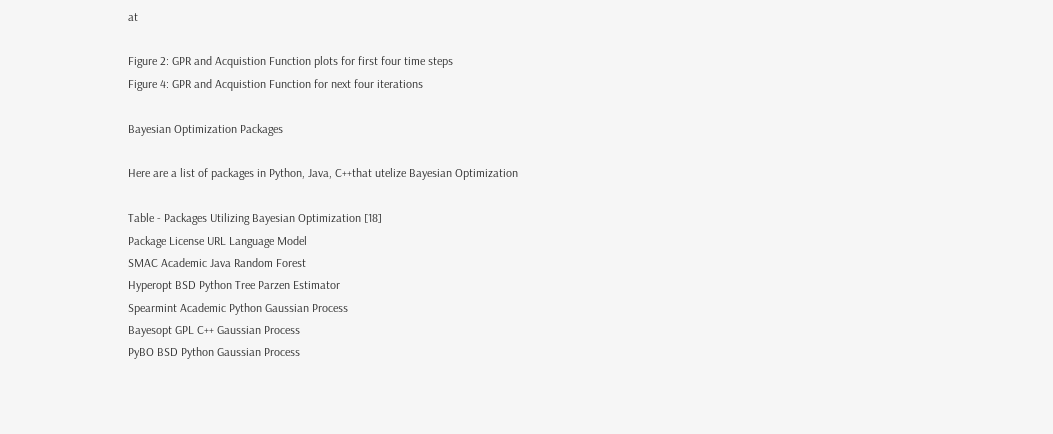at

Figure 2: GPR and Acquistion Function plots for first four time steps
Figure 4: GPR and Acquistion Function for next four iterations

Bayesian Optimization Packages

Here are a list of packages in Python, Java, C++that utelize Bayesian Optimization

Table - Packages Utilizing Bayesian Optimization [18]
Package License URL Language Model
SMAC Academic Java Random Forest
Hyperopt BSD Python Tree Parzen Estimator
Spearmint Academic Python Gaussian Process
Bayesopt GPL C++ Gaussian Process
PyBO BSD Python Gaussian Process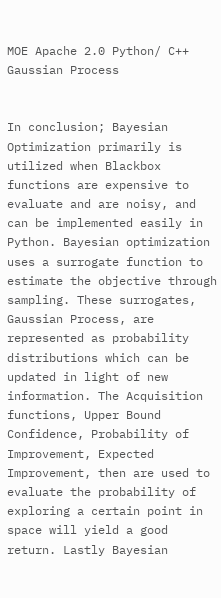MOE Apache 2.0 Python/ C++ Gaussian Process


In conclusion; Bayesian Optimization primarily is utilized when Blackbox functions are expensive to evaluate and are noisy, and can be implemented easily in Python. Bayesian optimization uses a surrogate function to estimate the objective through sampling. These surrogates, Gaussian Process, are represented as probability distributions which can be updated in light of new information. The Acquisition functions, Upper Bound Confidence, Probability of Improvement, Expected Improvement, then are used to evaluate the probability of exploring a certain point in space will yield a good return. Lastly Bayesian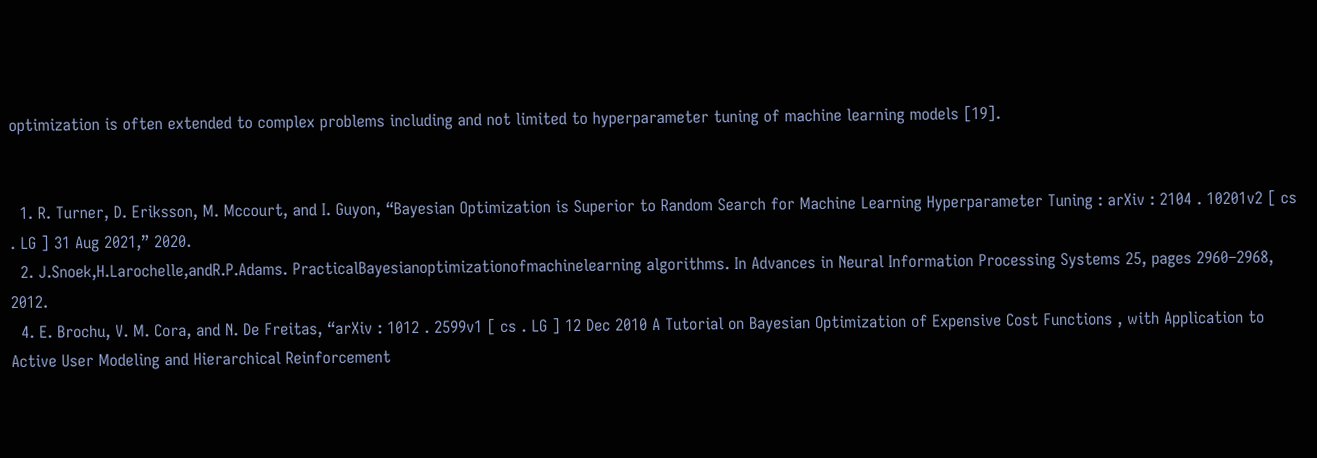optimization is often extended to complex problems including and not limited to hyperparameter tuning of machine learning models [19].


  1. R. Turner, D. Eriksson, M. Mccourt, and I. Guyon, “Bayesian Optimization is Superior to Random Search for Machine Learning Hyperparameter Tuning : arXiv : 2104 . 10201v2 [ cs . LG ] 31 Aug 2021,” 2020.
  2. J.Snoek,H.Larochelle,andR.P.Adams. PracticalBayesianoptimizationofmachinelearning algorithms. In Advances in Neural Information Processing Systems 25, pages 2960–2968, 2012.
  4. E. Brochu, V. M. Cora, and N. De Freitas, “arXiv : 1012 . 2599v1 [ cs . LG ] 12 Dec 2010 A Tutorial on Bayesian Optimization of Expensive Cost Functions , with Application to Active User Modeling and Hierarchical Reinforcement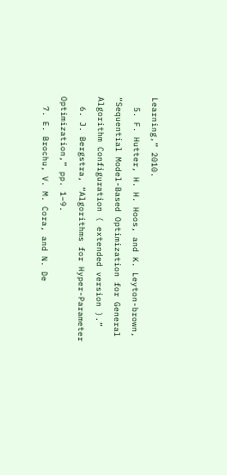Learning,” 2010.
  5. F. Hutter, H. H. Hoos, and K. Leyton-brown, “Sequential Model-Based Optimization for General Algorithm Configuration ( extended version ).”
  6. J. Bergstra, “Algorithms for Hyper-Parameter Optimization,” pp. 1–9.
  7. E. Brochu, V. M. Cora, and N. De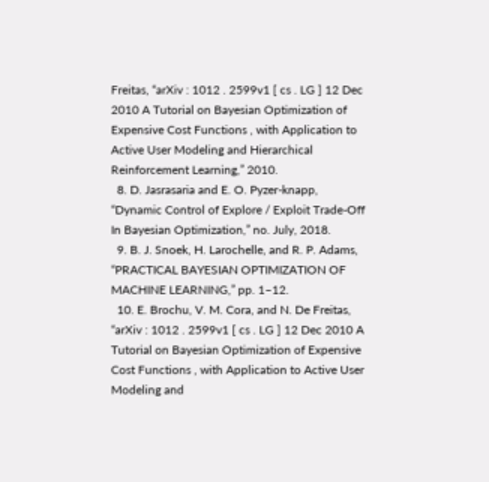Freitas, “arXiv : 1012 . 2599v1 [ cs . LG ] 12 Dec 2010 A Tutorial on Bayesian Optimization of Expensive Cost Functions , with Application to Active User Modeling and Hierarchical Reinforcement Learning,” 2010.
  8. D. Jasrasaria and E. O. Pyzer-knapp, “Dynamic Control of Explore / Exploit Trade-Off In Bayesian Optimization,” no. July, 2018.
  9. B. J. Snoek, H. Larochelle, and R. P. Adams, “PRACTICAL BAYESIAN OPTIMIZATION OF MACHINE LEARNING,” pp. 1–12.
  10. E. Brochu, V. M. Cora, and N. De Freitas, “arXiv : 1012 . 2599v1 [ cs . LG ] 12 Dec 2010 A Tutorial on Bayesian Optimization of Expensive Cost Functions , with Application to Active User Modeling and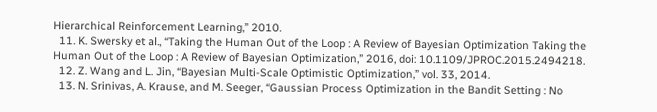Hierarchical Reinforcement Learning,” 2010.
  11. K. Swersky et al., “Taking the Human Out of the Loop : A Review of Bayesian Optimization Taking the Human Out of the Loop : A Review of Bayesian Optimization,” 2016, doi: 10.1109/JPROC.2015.2494218.
  12. Z. Wang and L. Jin, “Bayesian Multi-Scale Optimistic Optimization,” vol. 33, 2014.
  13. N. Srinivas, A. Krause, and M. Seeger, “Gaussian Process Optimization in the Bandit Setting : No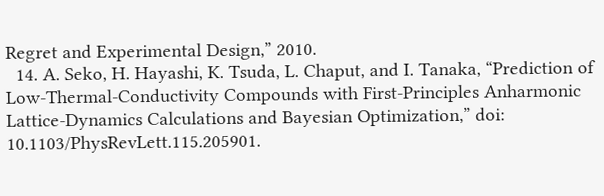Regret and Experimental Design,” 2010.
  14. A. Seko, H. Hayashi, K. Tsuda, L. Chaput, and I. Tanaka, “Prediction of Low-Thermal-Conductivity Compounds with First-Principles Anharmonic Lattice-Dynamics Calculations and Bayesian Optimization,” doi: 10.1103/PhysRevLett.115.205901.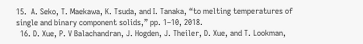15.  A. Seko, T. Maekawa, K. Tsuda, and I. Tanaka, “to melting temperatures of single and binary component solids,” pp. 1–10, 2018.
  16. D. Xue, P. V Balachandran, J. Hogden, J. Theiler, D. Xue, and T. Lookman,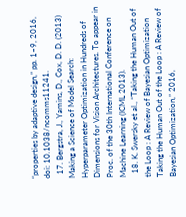“properties by adaptive design,” pp. 1–9, 2016, doi: 10.1038/ncomms11241.
  17. Bergstra, J., Yamins, D., Cox, D. D. (2013) Making a Science of Model Search: Hyperparameter Optimization in Hundreds of Dimensions for Vision Architectures. To appear in Proc. of the 30th International Conference on Machine Learning (ICML 2013).
  18. K. Swersky et al., “Taking the Human Out of the Loop : A Review of Bayesian Optimization Taking the Human Out of the Loop : A Review of Bayesian Optimization,” 2016,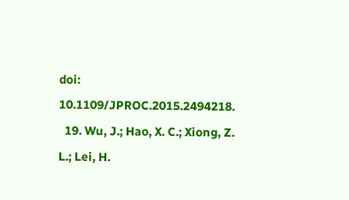doi: 10.1109/JPROC.2015.2494218.
  19. Wu, J.; Hao, X. C.; Xiong, Z. L.; Lei, H.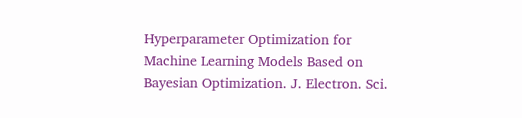Hyperparameter Optimization for Machine Learning Models Based on Bayesian Optimization. J. Electron. Sci.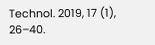Technol. 2019, 17 (1), 26–40.